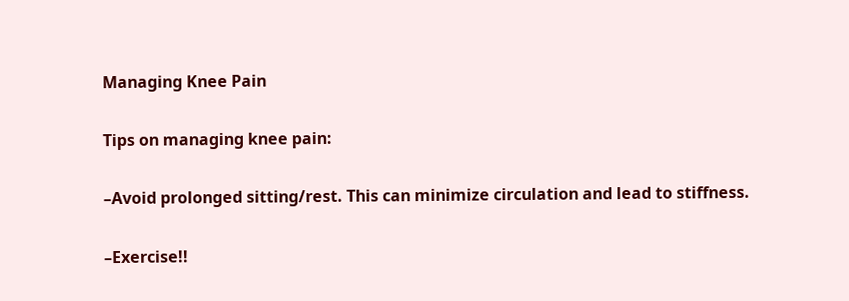Managing Knee Pain

Tips on managing knee pain:

–Avoid prolonged sitting/rest. This can minimize circulation and lead to stiffness.

–Exercise!!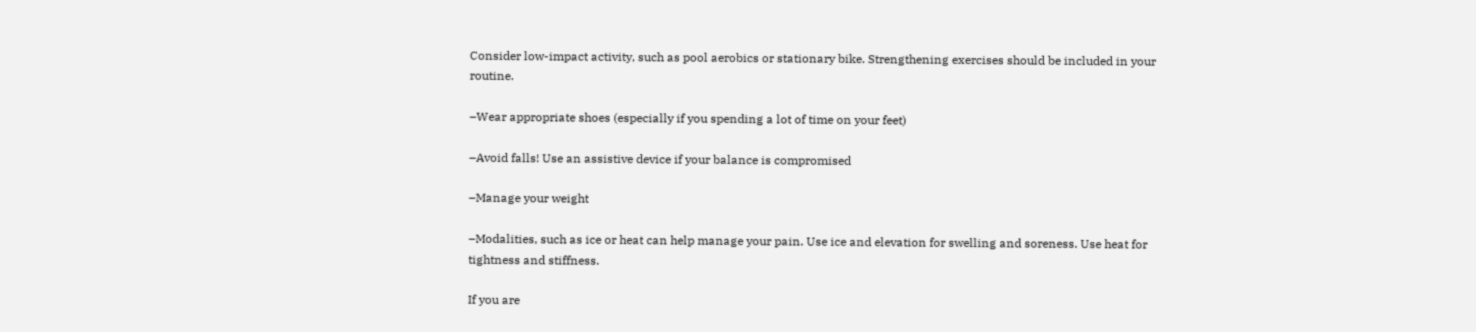Consider low-impact activity, such as pool aerobics or stationary bike. Strengthening exercises should be included in your routine.

–Wear appropriate shoes (especially if you spending a lot of time on your feet)

–Avoid falls! Use an assistive device if your balance is compromised

–Manage your weight

–Modalities, such as ice or heat can help manage your pain. Use ice and elevation for swelling and soreness. Use heat for tightness and stiffness.

If you are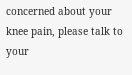concerned about your knee pain, please talk to your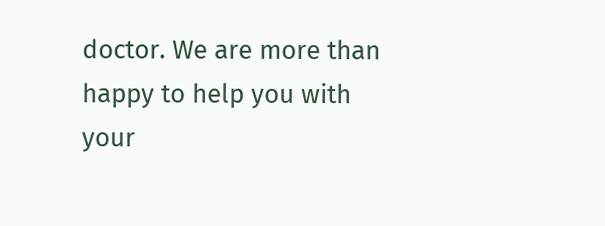doctor. We are more than happy to help you with your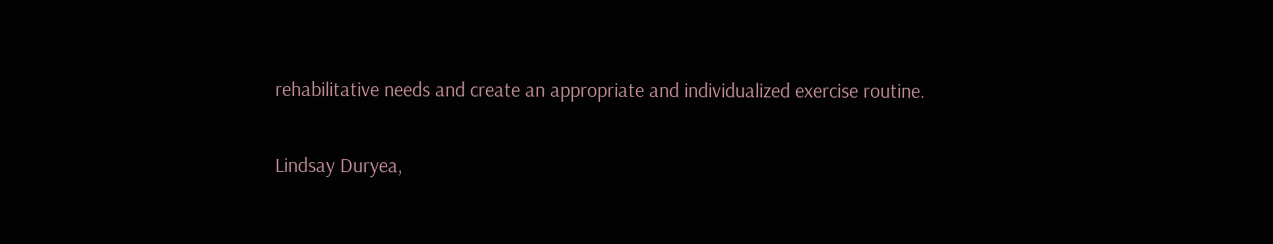rehabilitative needs and create an appropriate and individualized exercise routine.

Lindsay Duryea,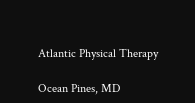Atlantic Physical Therapy

Ocean Pines, MD